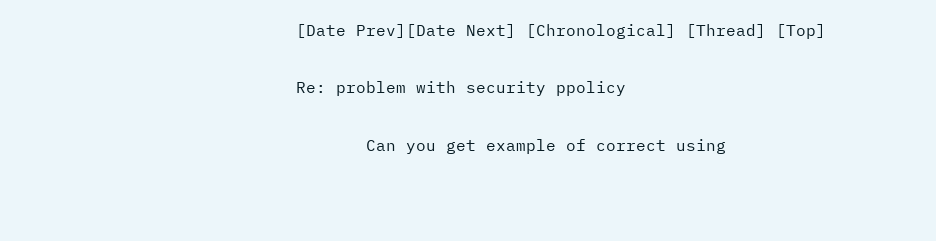[Date Prev][Date Next] [Chronological] [Thread] [Top]

Re: problem with security ppolicy

       Can you get example of correct using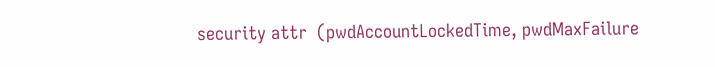security attr  (pwdAccountLockedTime, pwdMaxFailure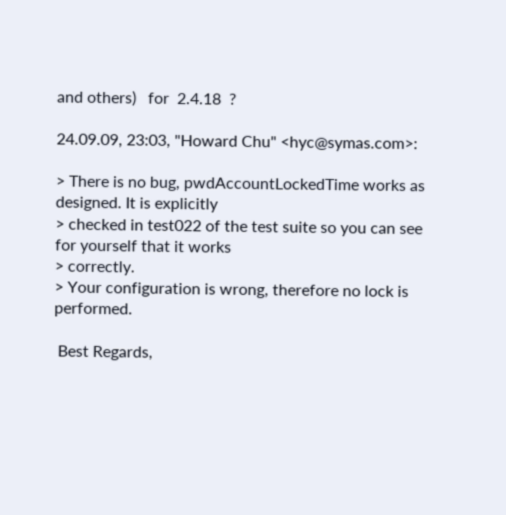and others)   for  2.4.18  ?

24.09.09, 23:03, "Howard Chu" <hyc@symas.com>:

> There is no bug, pwdAccountLockedTime works as designed. It is explicitly
> checked in test022 of the test suite so you can see for yourself that it works
> correctly.
> Your configuration is wrong, therefore no lock is performed.

 Best Regards,